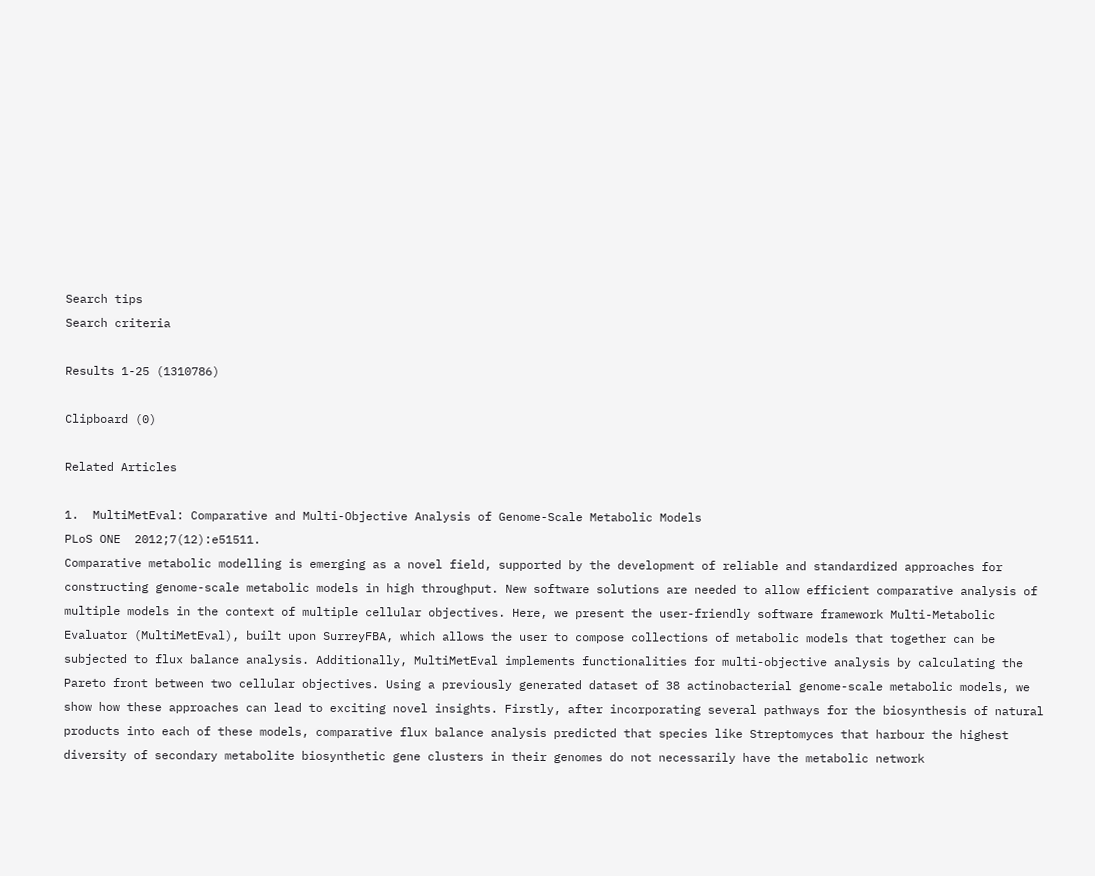Search tips
Search criteria

Results 1-25 (1310786)

Clipboard (0)

Related Articles

1.  MultiMetEval: Comparative and Multi-Objective Analysis of Genome-Scale Metabolic Models
PLoS ONE  2012;7(12):e51511.
Comparative metabolic modelling is emerging as a novel field, supported by the development of reliable and standardized approaches for constructing genome-scale metabolic models in high throughput. New software solutions are needed to allow efficient comparative analysis of multiple models in the context of multiple cellular objectives. Here, we present the user-friendly software framework Multi-Metabolic Evaluator (MultiMetEval), built upon SurreyFBA, which allows the user to compose collections of metabolic models that together can be subjected to flux balance analysis. Additionally, MultiMetEval implements functionalities for multi-objective analysis by calculating the Pareto front between two cellular objectives. Using a previously generated dataset of 38 actinobacterial genome-scale metabolic models, we show how these approaches can lead to exciting novel insights. Firstly, after incorporating several pathways for the biosynthesis of natural products into each of these models, comparative flux balance analysis predicted that species like Streptomyces that harbour the highest diversity of secondary metabolite biosynthetic gene clusters in their genomes do not necessarily have the metabolic network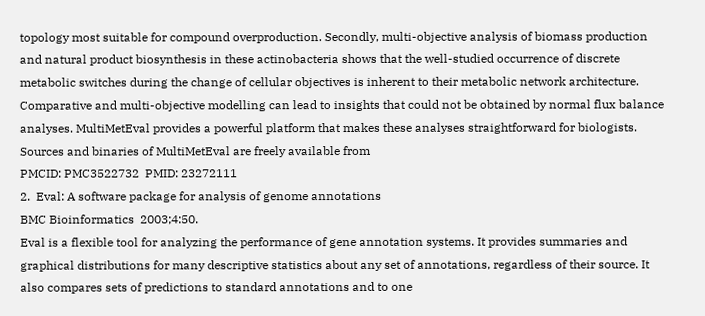topology most suitable for compound overproduction. Secondly, multi-objective analysis of biomass production and natural product biosynthesis in these actinobacteria shows that the well-studied occurrence of discrete metabolic switches during the change of cellular objectives is inherent to their metabolic network architecture. Comparative and multi-objective modelling can lead to insights that could not be obtained by normal flux balance analyses. MultiMetEval provides a powerful platform that makes these analyses straightforward for biologists. Sources and binaries of MultiMetEval are freely available from
PMCID: PMC3522732  PMID: 23272111
2.  Eval: A software package for analysis of genome annotations
BMC Bioinformatics  2003;4:50.
Eval is a flexible tool for analyzing the performance of gene annotation systems. It provides summaries and graphical distributions for many descriptive statistics about any set of annotations, regardless of their source. It also compares sets of predictions to standard annotations and to one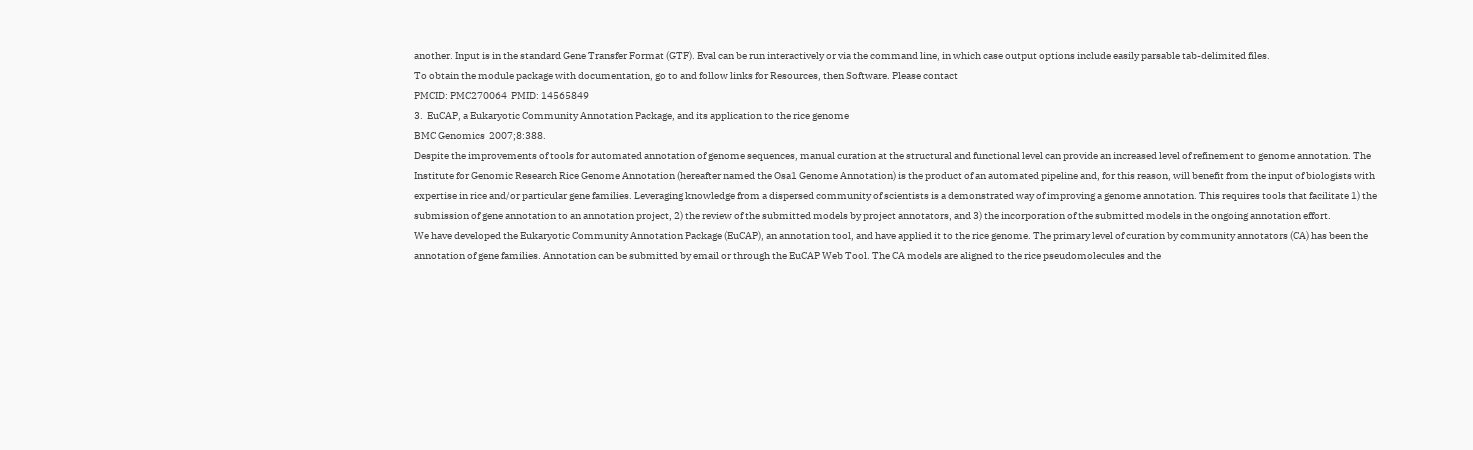another. Input is in the standard Gene Transfer Format (GTF). Eval can be run interactively or via the command line, in which case output options include easily parsable tab-delimited files.
To obtain the module package with documentation, go to and follow links for Resources, then Software. Please contact
PMCID: PMC270064  PMID: 14565849
3.  EuCAP, a Eukaryotic Community Annotation Package, and its application to the rice genome
BMC Genomics  2007;8:388.
Despite the improvements of tools for automated annotation of genome sequences, manual curation at the structural and functional level can provide an increased level of refinement to genome annotation. The Institute for Genomic Research Rice Genome Annotation (hereafter named the Osa1 Genome Annotation) is the product of an automated pipeline and, for this reason, will benefit from the input of biologists with expertise in rice and/or particular gene families. Leveraging knowledge from a dispersed community of scientists is a demonstrated way of improving a genome annotation. This requires tools that facilitate 1) the submission of gene annotation to an annotation project, 2) the review of the submitted models by project annotators, and 3) the incorporation of the submitted models in the ongoing annotation effort.
We have developed the Eukaryotic Community Annotation Package (EuCAP), an annotation tool, and have applied it to the rice genome. The primary level of curation by community annotators (CA) has been the annotation of gene families. Annotation can be submitted by email or through the EuCAP Web Tool. The CA models are aligned to the rice pseudomolecules and the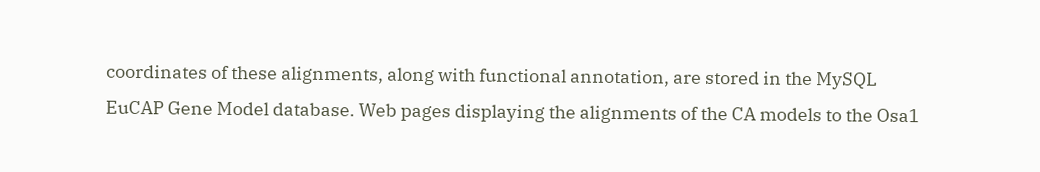coordinates of these alignments, along with functional annotation, are stored in the MySQL EuCAP Gene Model database. Web pages displaying the alignments of the CA models to the Osa1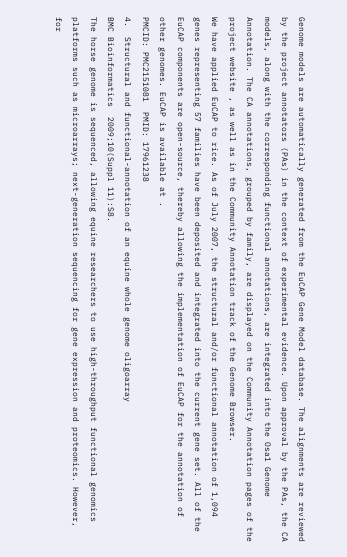Genome models are automatically generated from the EuCAP Gene Model database. The alignments are reviewed by the project annotators (PAs) in the context of experimental evidence. Upon approval by the PAs, the CA models, along with the corresponding functional annotations, are integrated into the Osa1 Genome Annotation. The CA annotations, grouped by family, are displayed on the Community Annotation pages of the project website , as well as in the Community Annotation track of the Genome Browser.
We have applied EuCAP to rice. As of July 2007, the structural and/or functional annotation of 1,094 genes representing 57 families have been deposited and integrated into the current gene set. All of the EuCAP components are open-source, thereby allowing the implementation of EuCAP for the annotation of other genomes. EuCAP is available at .
PMCID: PMC2151081  PMID: 17961238
4.  Structural and functional-annotation of an equine whole genome oligoarray
BMC Bioinformatics  2009;10(Suppl 11):S8.
The horse genome is sequenced, allowing equine researchers to use high-throughput functional genomics platforms such as microarrays; next-generation sequencing for gene expression and proteomics. However, for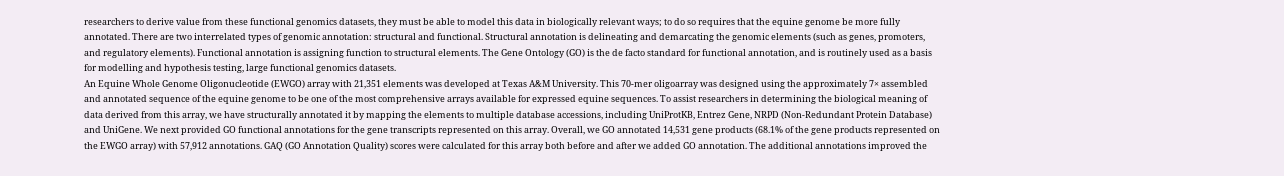researchers to derive value from these functional genomics datasets, they must be able to model this data in biologically relevant ways; to do so requires that the equine genome be more fully annotated. There are two interrelated types of genomic annotation: structural and functional. Structural annotation is delineating and demarcating the genomic elements (such as genes, promoters, and regulatory elements). Functional annotation is assigning function to structural elements. The Gene Ontology (GO) is the de facto standard for functional annotation, and is routinely used as a basis for modelling and hypothesis testing, large functional genomics datasets.
An Equine Whole Genome Oligonucleotide (EWGO) array with 21,351 elements was developed at Texas A&M University. This 70-mer oligoarray was designed using the approximately 7× assembled and annotated sequence of the equine genome to be one of the most comprehensive arrays available for expressed equine sequences. To assist researchers in determining the biological meaning of data derived from this array, we have structurally annotated it by mapping the elements to multiple database accessions, including UniProtKB, Entrez Gene, NRPD (Non-Redundant Protein Database) and UniGene. We next provided GO functional annotations for the gene transcripts represented on this array. Overall, we GO annotated 14,531 gene products (68.1% of the gene products represented on the EWGO array) with 57,912 annotations. GAQ (GO Annotation Quality) scores were calculated for this array both before and after we added GO annotation. The additional annotations improved the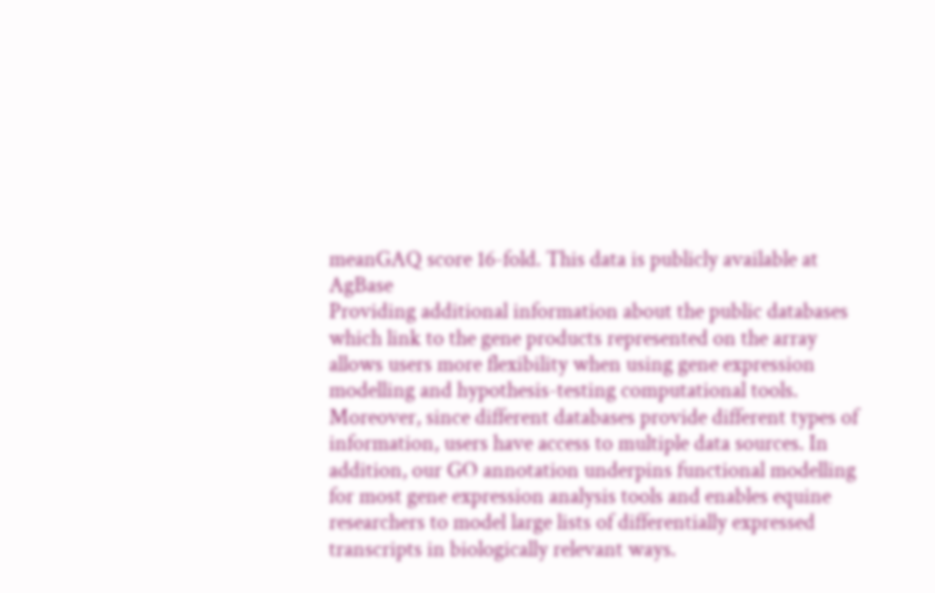meanGAQ score 16-fold. This data is publicly available at AgBase
Providing additional information about the public databases which link to the gene products represented on the array allows users more flexibility when using gene expression modelling and hypothesis-testing computational tools. Moreover, since different databases provide different types of information, users have access to multiple data sources. In addition, our GO annotation underpins functional modelling for most gene expression analysis tools and enables equine researchers to model large lists of differentially expressed transcripts in biologically relevant ways.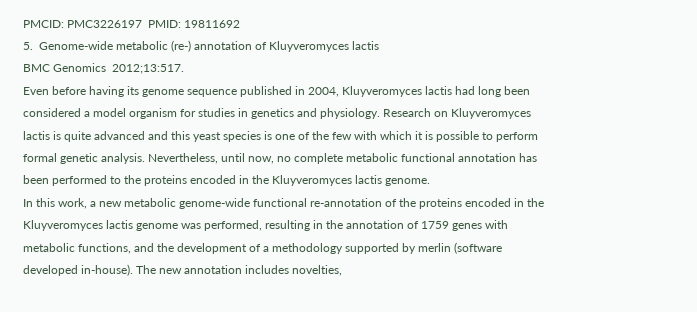PMCID: PMC3226197  PMID: 19811692
5.  Genome-wide metabolic (re-) annotation of Kluyveromyces lactis
BMC Genomics  2012;13:517.
Even before having its genome sequence published in 2004, Kluyveromyces lactis had long been considered a model organism for studies in genetics and physiology. Research on Kluyveromyces lactis is quite advanced and this yeast species is one of the few with which it is possible to perform formal genetic analysis. Nevertheless, until now, no complete metabolic functional annotation has been performed to the proteins encoded in the Kluyveromyces lactis genome.
In this work, a new metabolic genome-wide functional re-annotation of the proteins encoded in the Kluyveromyces lactis genome was performed, resulting in the annotation of 1759 genes with metabolic functions, and the development of a methodology supported by merlin (software developed in-house). The new annotation includes novelties,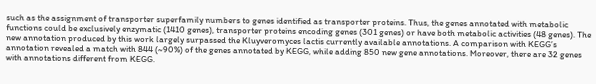such as the assignment of transporter superfamily numbers to genes identified as transporter proteins. Thus, the genes annotated with metabolic functions could be exclusively enzymatic (1410 genes), transporter proteins encoding genes (301 genes) or have both metabolic activities (48 genes). The new annotation produced by this work largely surpassed the Kluyveromyces lactis currently available annotations. A comparison with KEGG’s annotation revealed a match with 844 (~90%) of the genes annotated by KEGG, while adding 850 new gene annotations. Moreover, there are 32 genes with annotations different from KEGG.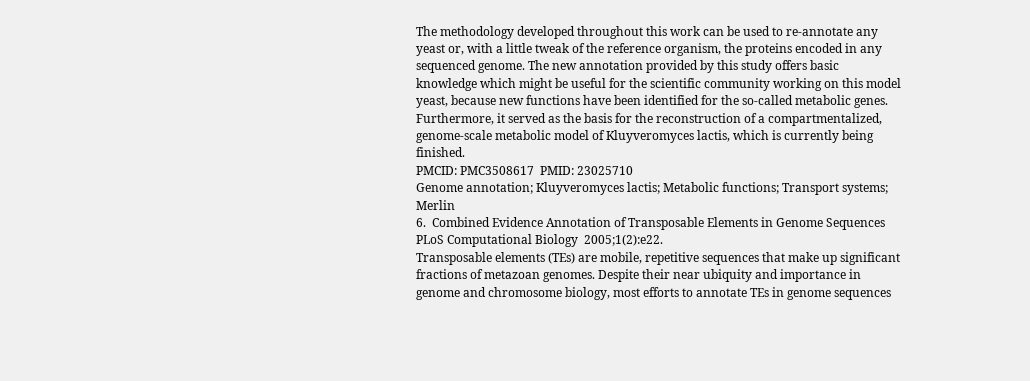The methodology developed throughout this work can be used to re-annotate any yeast or, with a little tweak of the reference organism, the proteins encoded in any sequenced genome. The new annotation provided by this study offers basic knowledge which might be useful for the scientific community working on this model yeast, because new functions have been identified for the so-called metabolic genes. Furthermore, it served as the basis for the reconstruction of a compartmentalized, genome-scale metabolic model of Kluyveromyces lactis, which is currently being finished.
PMCID: PMC3508617  PMID: 23025710
Genome annotation; Kluyveromyces lactis; Metabolic functions; Transport systems; Merlin
6.  Combined Evidence Annotation of Transposable Elements in Genome Sequences
PLoS Computational Biology  2005;1(2):e22.
Transposable elements (TEs) are mobile, repetitive sequences that make up significant fractions of metazoan genomes. Despite their near ubiquity and importance in genome and chromosome biology, most efforts to annotate TEs in genome sequences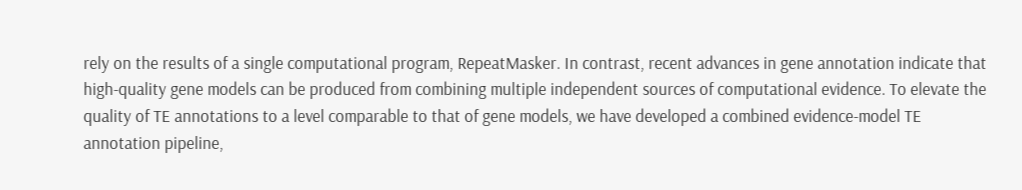rely on the results of a single computational program, RepeatMasker. In contrast, recent advances in gene annotation indicate that high-quality gene models can be produced from combining multiple independent sources of computational evidence. To elevate the quality of TE annotations to a level comparable to that of gene models, we have developed a combined evidence-model TE annotation pipeline,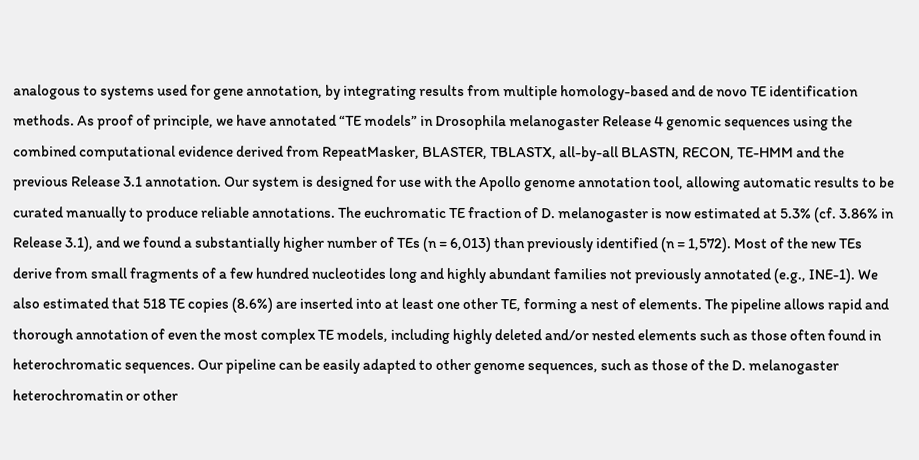analogous to systems used for gene annotation, by integrating results from multiple homology-based and de novo TE identification methods. As proof of principle, we have annotated “TE models” in Drosophila melanogaster Release 4 genomic sequences using the combined computational evidence derived from RepeatMasker, BLASTER, TBLASTX, all-by-all BLASTN, RECON, TE-HMM and the previous Release 3.1 annotation. Our system is designed for use with the Apollo genome annotation tool, allowing automatic results to be curated manually to produce reliable annotations. The euchromatic TE fraction of D. melanogaster is now estimated at 5.3% (cf. 3.86% in Release 3.1), and we found a substantially higher number of TEs (n = 6,013) than previously identified (n = 1,572). Most of the new TEs derive from small fragments of a few hundred nucleotides long and highly abundant families not previously annotated (e.g., INE-1). We also estimated that 518 TE copies (8.6%) are inserted into at least one other TE, forming a nest of elements. The pipeline allows rapid and thorough annotation of even the most complex TE models, including highly deleted and/or nested elements such as those often found in heterochromatic sequences. Our pipeline can be easily adapted to other genome sequences, such as those of the D. melanogaster heterochromatin or other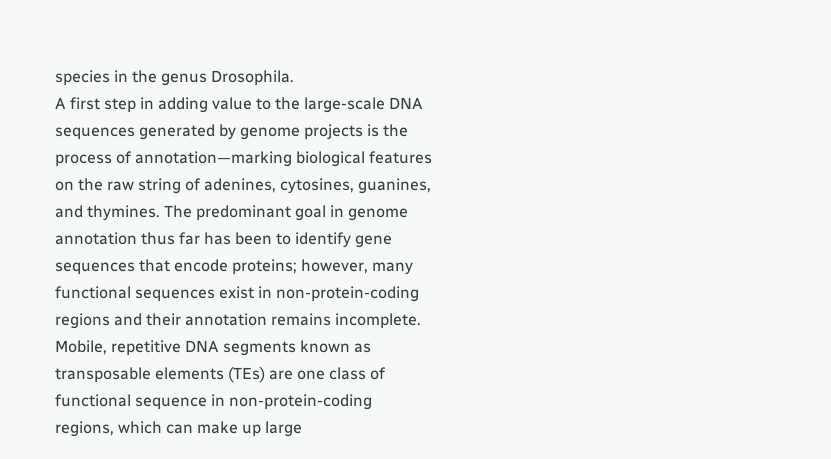species in the genus Drosophila.
A first step in adding value to the large-scale DNA sequences generated by genome projects is the process of annotation—marking biological features on the raw string of adenines, cytosines, guanines, and thymines. The predominant goal in genome annotation thus far has been to identify gene sequences that encode proteins; however, many functional sequences exist in non-protein-coding regions and their annotation remains incomplete. Mobile, repetitive DNA segments known as transposable elements (TEs) are one class of functional sequence in non-protein-coding regions, which can make up large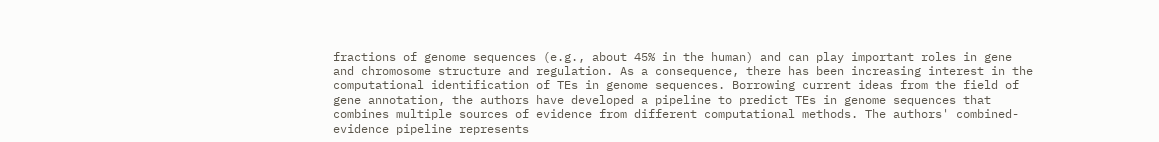fractions of genome sequences (e.g., about 45% in the human) and can play important roles in gene and chromosome structure and regulation. As a consequence, there has been increasing interest in the computational identification of TEs in genome sequences. Borrowing current ideas from the field of gene annotation, the authors have developed a pipeline to predict TEs in genome sequences that combines multiple sources of evidence from different computational methods. The authors' combined-evidence pipeline represents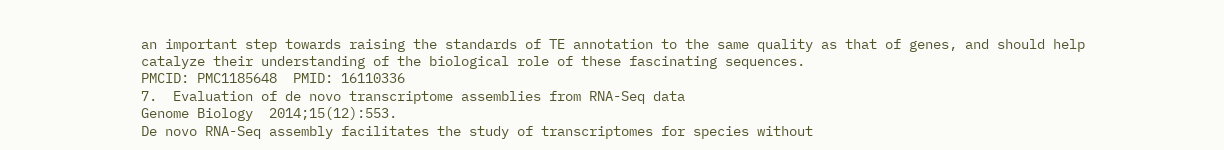an important step towards raising the standards of TE annotation to the same quality as that of genes, and should help catalyze their understanding of the biological role of these fascinating sequences.
PMCID: PMC1185648  PMID: 16110336
7.  Evaluation of de novo transcriptome assemblies from RNA-Seq data
Genome Biology  2014;15(12):553.
De novo RNA-Seq assembly facilitates the study of transcriptomes for species without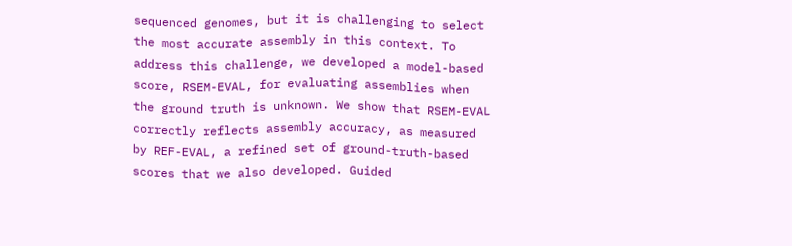sequenced genomes, but it is challenging to select the most accurate assembly in this context. To address this challenge, we developed a model-based score, RSEM-EVAL, for evaluating assemblies when the ground truth is unknown. We show that RSEM-EVAL correctly reflects assembly accuracy, as measured by REF-EVAL, a refined set of ground-truth-based scores that we also developed. Guided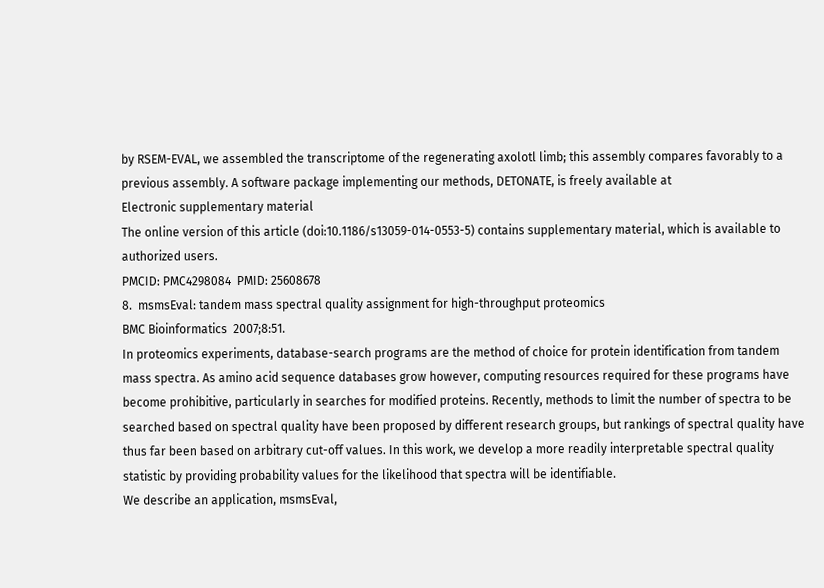by RSEM-EVAL, we assembled the transcriptome of the regenerating axolotl limb; this assembly compares favorably to a previous assembly. A software package implementing our methods, DETONATE, is freely available at
Electronic supplementary material
The online version of this article (doi:10.1186/s13059-014-0553-5) contains supplementary material, which is available to authorized users.
PMCID: PMC4298084  PMID: 25608678
8.  msmsEval: tandem mass spectral quality assignment for high-throughput proteomics
BMC Bioinformatics  2007;8:51.
In proteomics experiments, database-search programs are the method of choice for protein identification from tandem mass spectra. As amino acid sequence databases grow however, computing resources required for these programs have become prohibitive, particularly in searches for modified proteins. Recently, methods to limit the number of spectra to be searched based on spectral quality have been proposed by different research groups, but rankings of spectral quality have thus far been based on arbitrary cut-off values. In this work, we develop a more readily interpretable spectral quality statistic by providing probability values for the likelihood that spectra will be identifiable.
We describe an application, msmsEval,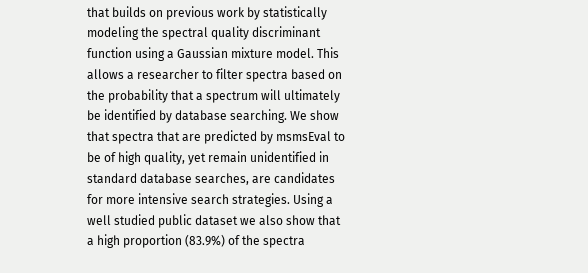that builds on previous work by statistically modeling the spectral quality discriminant function using a Gaussian mixture model. This allows a researcher to filter spectra based on the probability that a spectrum will ultimately be identified by database searching. We show that spectra that are predicted by msmsEval to be of high quality, yet remain unidentified in standard database searches, are candidates for more intensive search strategies. Using a well studied public dataset we also show that a high proportion (83.9%) of the spectra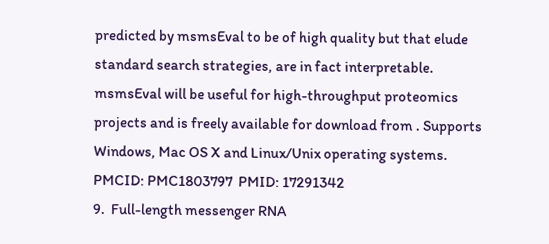predicted by msmsEval to be of high quality but that elude standard search strategies, are in fact interpretable.
msmsEval will be useful for high-throughput proteomics projects and is freely available for download from . Supports Windows, Mac OS X and Linux/Unix operating systems.
PMCID: PMC1803797  PMID: 17291342
9.  Full-length messenger RNA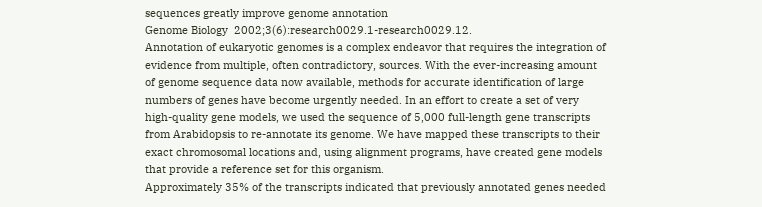sequences greatly improve genome annotation
Genome Biology  2002;3(6):research0029.1-research0029.12.
Annotation of eukaryotic genomes is a complex endeavor that requires the integration of evidence from multiple, often contradictory, sources. With the ever-increasing amount of genome sequence data now available, methods for accurate identification of large numbers of genes have become urgently needed. In an effort to create a set of very high-quality gene models, we used the sequence of 5,000 full-length gene transcripts from Arabidopsis to re-annotate its genome. We have mapped these transcripts to their exact chromosomal locations and, using alignment programs, have created gene models that provide a reference set for this organism.
Approximately 35% of the transcripts indicated that previously annotated genes needed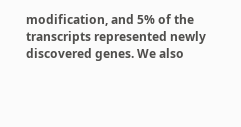modification, and 5% of the transcripts represented newly discovered genes. We also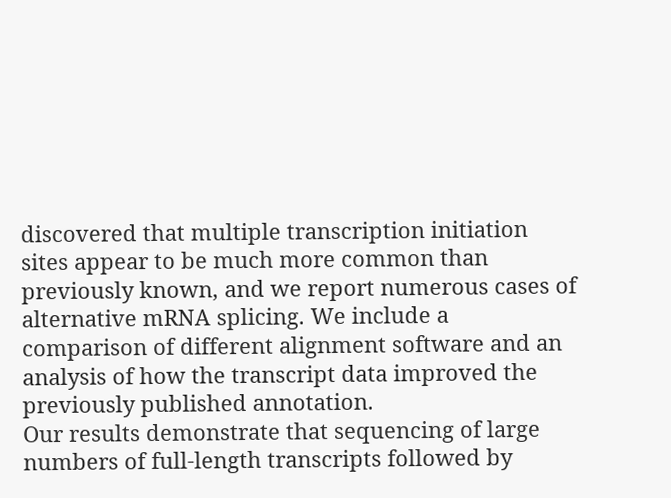discovered that multiple transcription initiation sites appear to be much more common than previously known, and we report numerous cases of alternative mRNA splicing. We include a comparison of different alignment software and an analysis of how the transcript data improved the previously published annotation.
Our results demonstrate that sequencing of large numbers of full-length transcripts followed by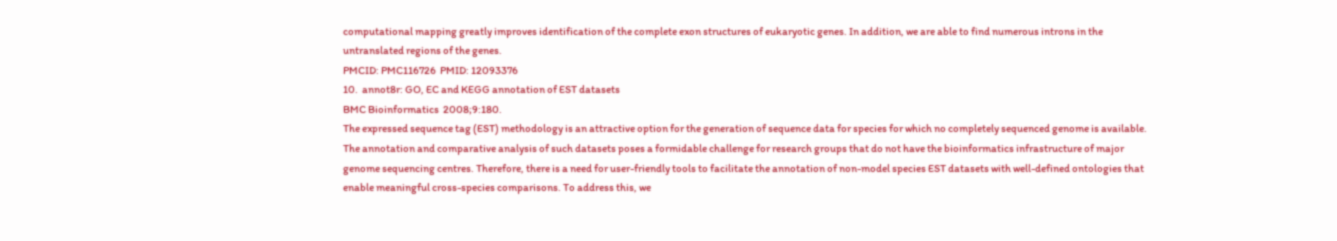computational mapping greatly improves identification of the complete exon structures of eukaryotic genes. In addition, we are able to find numerous introns in the untranslated regions of the genes.
PMCID: PMC116726  PMID: 12093376
10.  annot8r: GO, EC and KEGG annotation of EST datasets
BMC Bioinformatics  2008;9:180.
The expressed sequence tag (EST) methodology is an attractive option for the generation of sequence data for species for which no completely sequenced genome is available. The annotation and comparative analysis of such datasets poses a formidable challenge for research groups that do not have the bioinformatics infrastructure of major genome sequencing centres. Therefore, there is a need for user-friendly tools to facilitate the annotation of non-model species EST datasets with well-defined ontologies that enable meaningful cross-species comparisons. To address this, we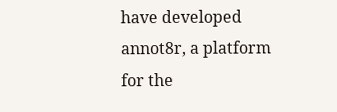have developed annot8r, a platform for the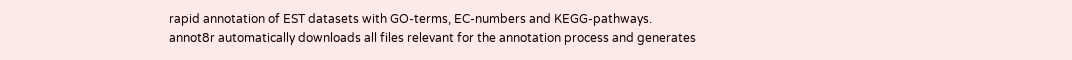rapid annotation of EST datasets with GO-terms, EC-numbers and KEGG-pathways.
annot8r automatically downloads all files relevant for the annotation process and generates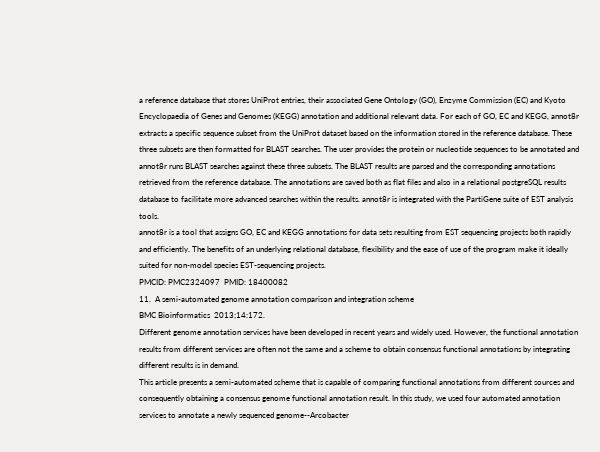a reference database that stores UniProt entries, their associated Gene Ontology (GO), Enzyme Commission (EC) and Kyoto Encyclopaedia of Genes and Genomes (KEGG) annotation and additional relevant data. For each of GO, EC and KEGG, annot8r extracts a specific sequence subset from the UniProt dataset based on the information stored in the reference database. These three subsets are then formatted for BLAST searches. The user provides the protein or nucleotide sequences to be annotated and annot8r runs BLAST searches against these three subsets. The BLAST results are parsed and the corresponding annotations retrieved from the reference database. The annotations are saved both as flat files and also in a relational postgreSQL results database to facilitate more advanced searches within the results. annot8r is integrated with the PartiGene suite of EST analysis tools.
annot8r is a tool that assigns GO, EC and KEGG annotations for data sets resulting from EST sequencing projects both rapidly and efficiently. The benefits of an underlying relational database, flexibility and the ease of use of the program make it ideally suited for non-model species EST-sequencing projects.
PMCID: PMC2324097  PMID: 18400082
11.  A semi-automated genome annotation comparison and integration scheme
BMC Bioinformatics  2013;14:172.
Different genome annotation services have been developed in recent years and widely used. However, the functional annotation results from different services are often not the same and a scheme to obtain consensus functional annotations by integrating different results is in demand.
This article presents a semi-automated scheme that is capable of comparing functional annotations from different sources and consequently obtaining a consensus genome functional annotation result. In this study, we used four automated annotation services to annotate a newly sequenced genome--Arcobacter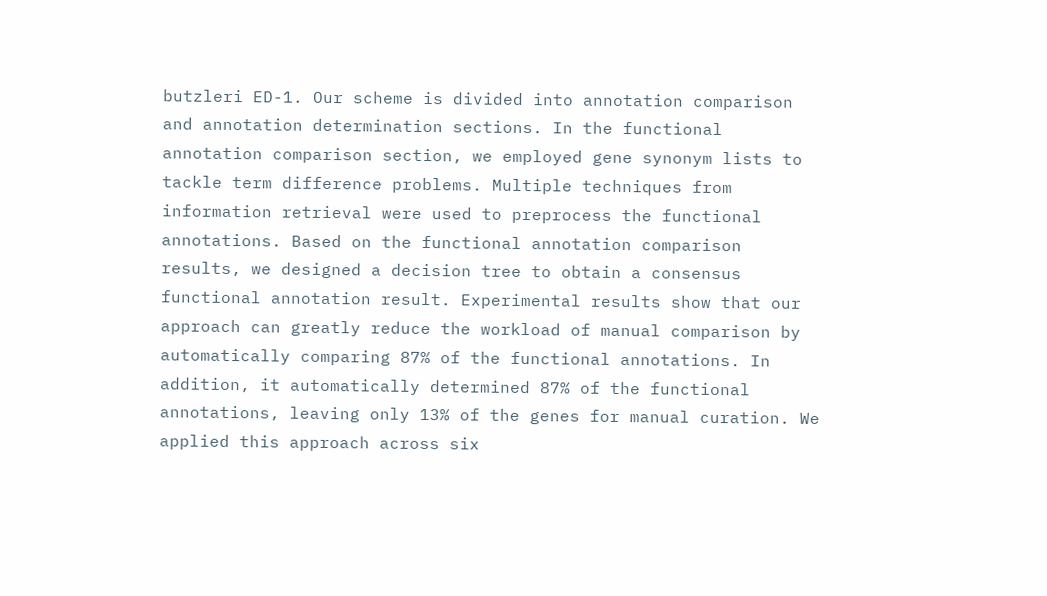butzleri ED-1. Our scheme is divided into annotation comparison and annotation determination sections. In the functional annotation comparison section, we employed gene synonym lists to tackle term difference problems. Multiple techniques from information retrieval were used to preprocess the functional annotations. Based on the functional annotation comparison results, we designed a decision tree to obtain a consensus functional annotation result. Experimental results show that our approach can greatly reduce the workload of manual comparison by automatically comparing 87% of the functional annotations. In addition, it automatically determined 87% of the functional annotations, leaving only 13% of the genes for manual curation. We applied this approach across six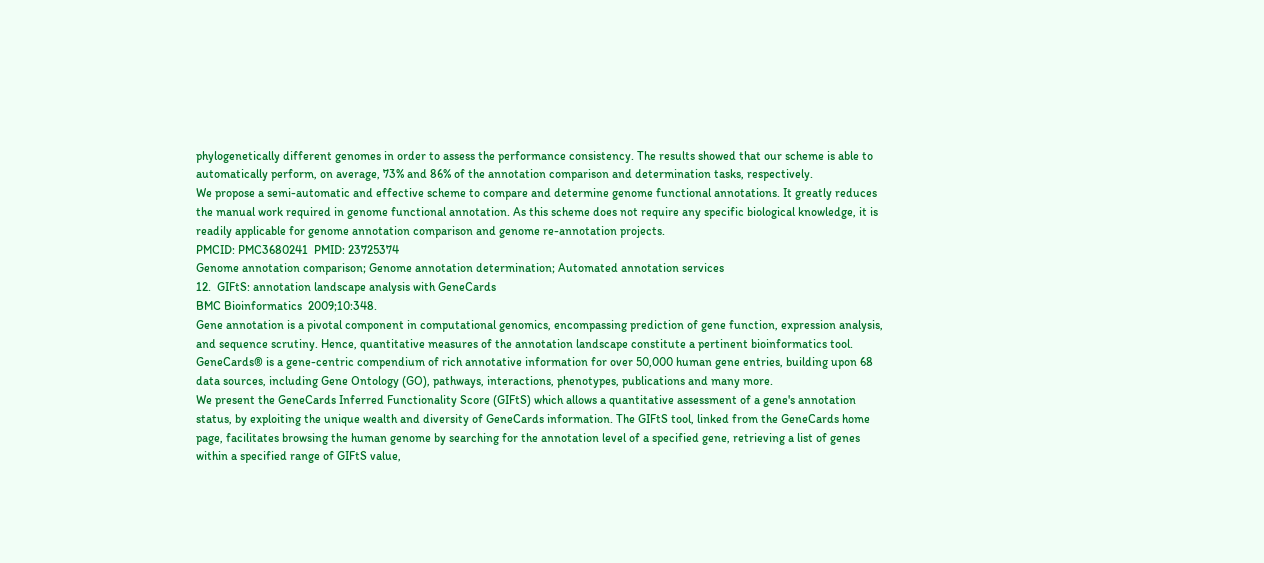phylogenetically different genomes in order to assess the performance consistency. The results showed that our scheme is able to automatically perform, on average, 73% and 86% of the annotation comparison and determination tasks, respectively.
We propose a semi-automatic and effective scheme to compare and determine genome functional annotations. It greatly reduces the manual work required in genome functional annotation. As this scheme does not require any specific biological knowledge, it is readily applicable for genome annotation comparison and genome re-annotation projects.
PMCID: PMC3680241  PMID: 23725374
Genome annotation comparison; Genome annotation determination; Automated annotation services
12.  GIFtS: annotation landscape analysis with GeneCards
BMC Bioinformatics  2009;10:348.
Gene annotation is a pivotal component in computational genomics, encompassing prediction of gene function, expression analysis, and sequence scrutiny. Hence, quantitative measures of the annotation landscape constitute a pertinent bioinformatics tool. GeneCards® is a gene-centric compendium of rich annotative information for over 50,000 human gene entries, building upon 68 data sources, including Gene Ontology (GO), pathways, interactions, phenotypes, publications and many more.
We present the GeneCards Inferred Functionality Score (GIFtS) which allows a quantitative assessment of a gene's annotation status, by exploiting the unique wealth and diversity of GeneCards information. The GIFtS tool, linked from the GeneCards home page, facilitates browsing the human genome by searching for the annotation level of a specified gene, retrieving a list of genes within a specified range of GIFtS value,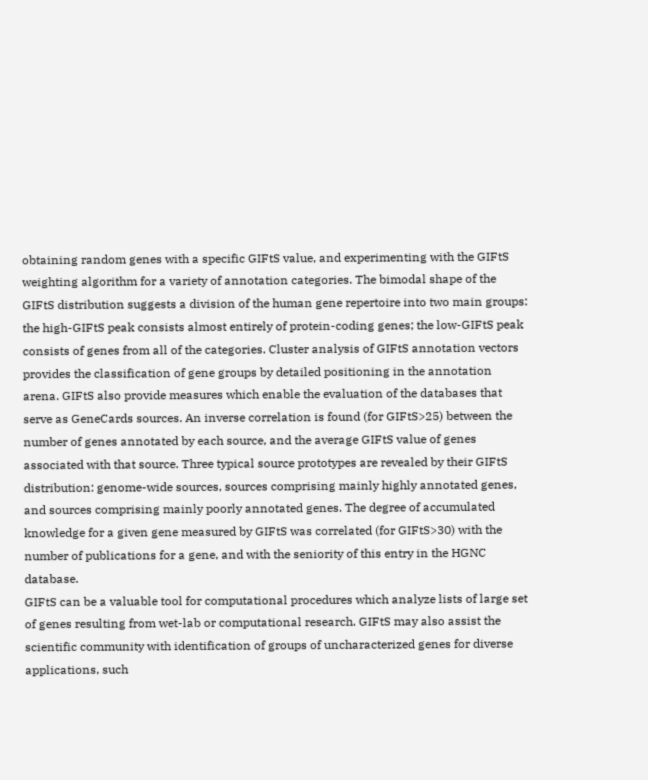obtaining random genes with a specific GIFtS value, and experimenting with the GIFtS weighting algorithm for a variety of annotation categories. The bimodal shape of the GIFtS distribution suggests a division of the human gene repertoire into two main groups: the high-GIFtS peak consists almost entirely of protein-coding genes; the low-GIFtS peak consists of genes from all of the categories. Cluster analysis of GIFtS annotation vectors provides the classification of gene groups by detailed positioning in the annotation arena. GIFtS also provide measures which enable the evaluation of the databases that serve as GeneCards sources. An inverse correlation is found (for GIFtS>25) between the number of genes annotated by each source, and the average GIFtS value of genes associated with that source. Three typical source prototypes are revealed by their GIFtS distribution: genome-wide sources, sources comprising mainly highly annotated genes, and sources comprising mainly poorly annotated genes. The degree of accumulated knowledge for a given gene measured by GIFtS was correlated (for GIFtS>30) with the number of publications for a gene, and with the seniority of this entry in the HGNC database.
GIFtS can be a valuable tool for computational procedures which analyze lists of large set of genes resulting from wet-lab or computational research. GIFtS may also assist the scientific community with identification of groups of uncharacterized genes for diverse applications, such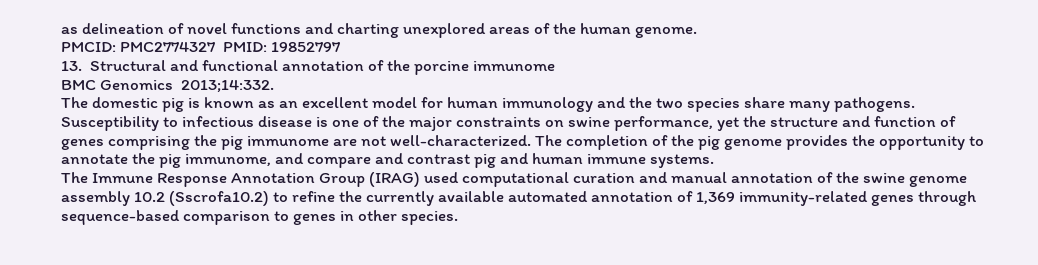as delineation of novel functions and charting unexplored areas of the human genome.
PMCID: PMC2774327  PMID: 19852797
13.  Structural and functional annotation of the porcine immunome
BMC Genomics  2013;14:332.
The domestic pig is known as an excellent model for human immunology and the two species share many pathogens. Susceptibility to infectious disease is one of the major constraints on swine performance, yet the structure and function of genes comprising the pig immunome are not well-characterized. The completion of the pig genome provides the opportunity to annotate the pig immunome, and compare and contrast pig and human immune systems.
The Immune Response Annotation Group (IRAG) used computational curation and manual annotation of the swine genome assembly 10.2 (Sscrofa10.2) to refine the currently available automated annotation of 1,369 immunity-related genes through sequence-based comparison to genes in other species.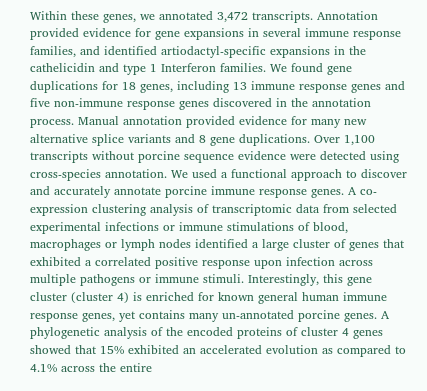Within these genes, we annotated 3,472 transcripts. Annotation provided evidence for gene expansions in several immune response families, and identified artiodactyl-specific expansions in the cathelicidin and type 1 Interferon families. We found gene duplications for 18 genes, including 13 immune response genes and five non-immune response genes discovered in the annotation process. Manual annotation provided evidence for many new alternative splice variants and 8 gene duplications. Over 1,100 transcripts without porcine sequence evidence were detected using cross-species annotation. We used a functional approach to discover and accurately annotate porcine immune response genes. A co-expression clustering analysis of transcriptomic data from selected experimental infections or immune stimulations of blood, macrophages or lymph nodes identified a large cluster of genes that exhibited a correlated positive response upon infection across multiple pathogens or immune stimuli. Interestingly, this gene cluster (cluster 4) is enriched for known general human immune response genes, yet contains many un-annotated porcine genes. A phylogenetic analysis of the encoded proteins of cluster 4 genes showed that 15% exhibited an accelerated evolution as compared to 4.1% across the entire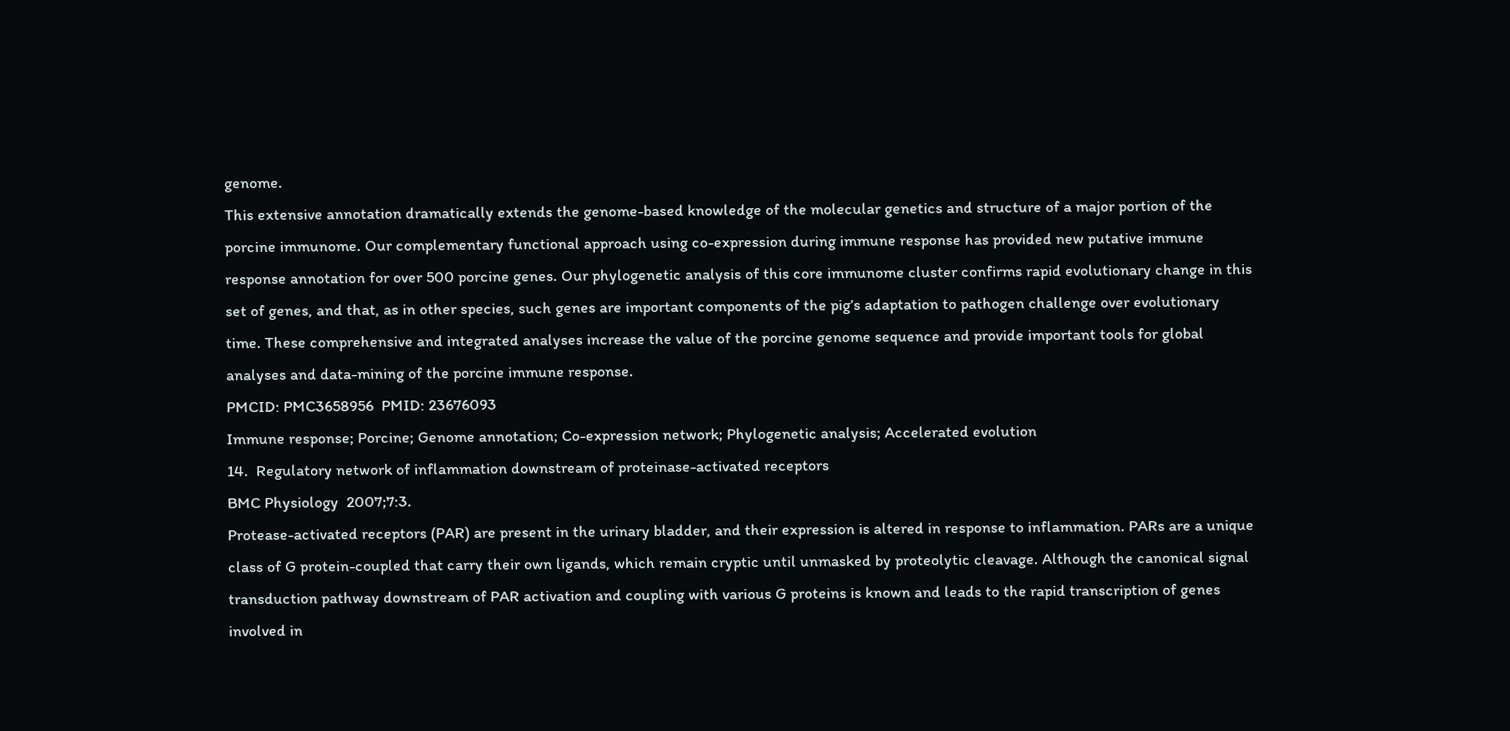genome.
This extensive annotation dramatically extends the genome-based knowledge of the molecular genetics and structure of a major portion of the porcine immunome. Our complementary functional approach using co-expression during immune response has provided new putative immune response annotation for over 500 porcine genes. Our phylogenetic analysis of this core immunome cluster confirms rapid evolutionary change in this set of genes, and that, as in other species, such genes are important components of the pig’s adaptation to pathogen challenge over evolutionary time. These comprehensive and integrated analyses increase the value of the porcine genome sequence and provide important tools for global analyses and data-mining of the porcine immune response.
PMCID: PMC3658956  PMID: 23676093
Immune response; Porcine; Genome annotation; Co-expression network; Phylogenetic analysis; Accelerated evolution
14.  Regulatory network of inflammation downstream of proteinase-activated receptors
BMC Physiology  2007;7:3.
Protease-activated receptors (PAR) are present in the urinary bladder, and their expression is altered in response to inflammation. PARs are a unique class of G protein-coupled that carry their own ligands, which remain cryptic until unmasked by proteolytic cleavage. Although the canonical signal transduction pathway downstream of PAR activation and coupling with various G proteins is known and leads to the rapid transcription of genes involved in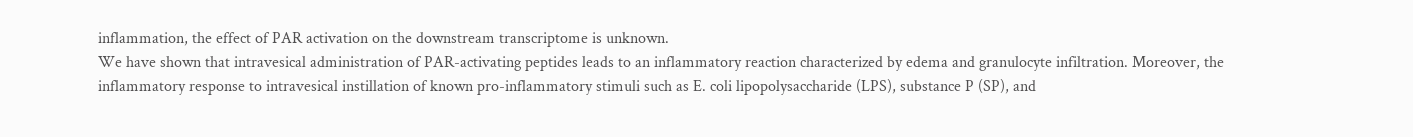inflammation, the effect of PAR activation on the downstream transcriptome is unknown.
We have shown that intravesical administration of PAR-activating peptides leads to an inflammatory reaction characterized by edema and granulocyte infiltration. Moreover, the inflammatory response to intravesical instillation of known pro-inflammatory stimuli such as E. coli lipopolysaccharide (LPS), substance P (SP), and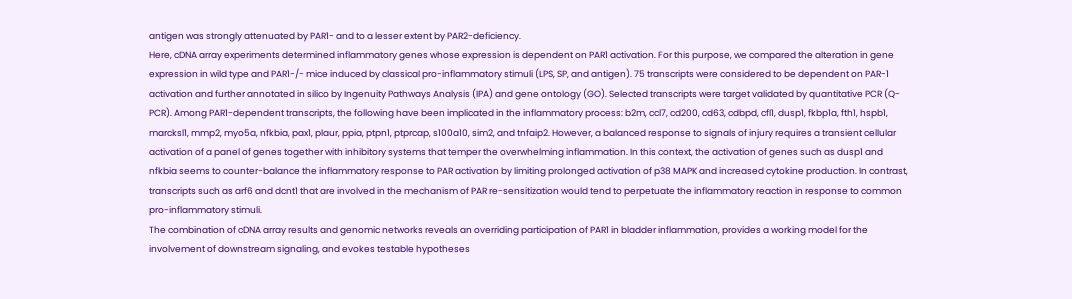antigen was strongly attenuated by PAR1- and to a lesser extent by PAR2-deficiency.
Here, cDNA array experiments determined inflammatory genes whose expression is dependent on PAR1 activation. For this purpose, we compared the alteration in gene expression in wild type and PAR1-/- mice induced by classical pro-inflammatory stimuli (LPS, SP, and antigen). 75 transcripts were considered to be dependent on PAR-1 activation and further annotated in silico by Ingenuity Pathways Analysis (IPA) and gene ontology (GO). Selected transcripts were target validated by quantitative PCR (Q-PCR). Among PAR1-dependent transcripts, the following have been implicated in the inflammatory process: b2m, ccl7, cd200, cd63, cdbpd, cfl1, dusp1, fkbp1a, fth1, hspb1, marcksl1, mmp2, myo5a, nfkbia, pax1, plaur, ppia, ptpn1, ptprcap, s100a10, sim2, and tnfaip2. However, a balanced response to signals of injury requires a transient cellular activation of a panel of genes together with inhibitory systems that temper the overwhelming inflammation. In this context, the activation of genes such as dusp1 and nfkbia seems to counter-balance the inflammatory response to PAR activation by limiting prolonged activation of p38 MAPK and increased cytokine production. In contrast, transcripts such as arf6 and dcnt1 that are involved in the mechanism of PAR re-sensitization would tend to perpetuate the inflammatory reaction in response to common pro-inflammatory stimuli.
The combination of cDNA array results and genomic networks reveals an overriding participation of PAR1 in bladder inflammation, provides a working model for the involvement of downstream signaling, and evokes testable hypotheses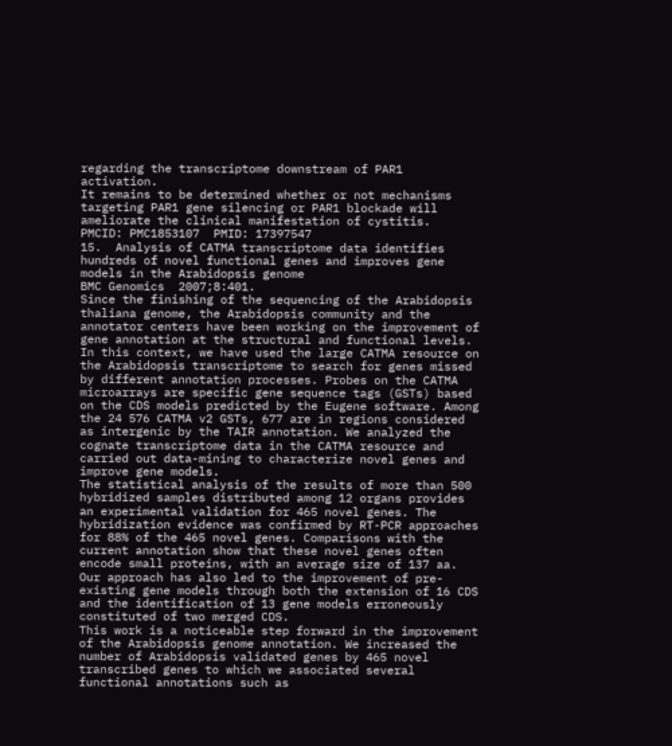regarding the transcriptome downstream of PAR1 activation.
It remains to be determined whether or not mechanisms targeting PAR1 gene silencing or PAR1 blockade will ameliorate the clinical manifestation of cystitis.
PMCID: PMC1853107  PMID: 17397547
15.  Analysis of CATMA transcriptome data identifies hundreds of novel functional genes and improves gene models in the Arabidopsis genome
BMC Genomics  2007;8:401.
Since the finishing of the sequencing of the Arabidopsis thaliana genome, the Arabidopsis community and the annotator centers have been working on the improvement of gene annotation at the structural and functional levels. In this context, we have used the large CATMA resource on the Arabidopsis transcriptome to search for genes missed by different annotation processes. Probes on the CATMA microarrays are specific gene sequence tags (GSTs) based on the CDS models predicted by the Eugene software. Among the 24 576 CATMA v2 GSTs, 677 are in regions considered as intergenic by the TAIR annotation. We analyzed the cognate transcriptome data in the CATMA resource and carried out data-mining to characterize novel genes and improve gene models.
The statistical analysis of the results of more than 500 hybridized samples distributed among 12 organs provides an experimental validation for 465 novel genes. The hybridization evidence was confirmed by RT-PCR approaches for 88% of the 465 novel genes. Comparisons with the current annotation show that these novel genes often encode small proteins, with an average size of 137 aa. Our approach has also led to the improvement of pre-existing gene models through both the extension of 16 CDS and the identification of 13 gene models erroneously constituted of two merged CDS.
This work is a noticeable step forward in the improvement of the Arabidopsis genome annotation. We increased the number of Arabidopsis validated genes by 465 novel transcribed genes to which we associated several functional annotations such as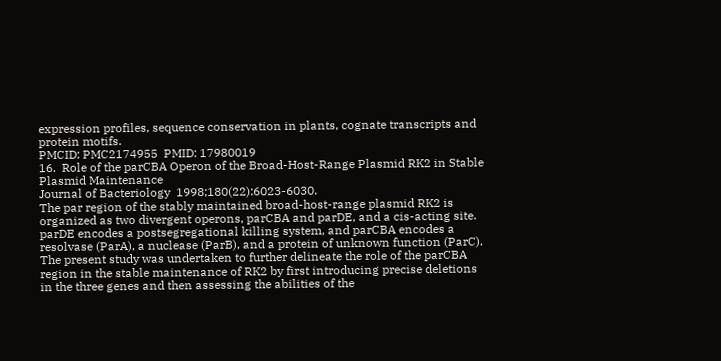expression profiles, sequence conservation in plants, cognate transcripts and protein motifs.
PMCID: PMC2174955  PMID: 17980019
16.  Role of the parCBA Operon of the Broad-Host-Range Plasmid RK2 in Stable Plasmid Maintenance
Journal of Bacteriology  1998;180(22):6023-6030.
The par region of the stably maintained broad-host-range plasmid RK2 is organized as two divergent operons, parCBA and parDE, and a cis-acting site. parDE encodes a postsegregational killing system, and parCBA encodes a resolvase (ParA), a nuclease (ParB), and a protein of unknown function (ParC). The present study was undertaken to further delineate the role of the parCBA region in the stable maintenance of RK2 by first introducing precise deletions in the three genes and then assessing the abilities of the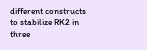different constructs to stabilize RK2 in three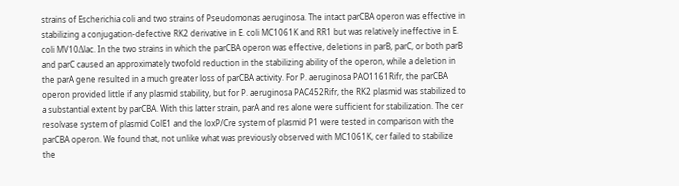strains of Escherichia coli and two strains of Pseudomonas aeruginosa. The intact parCBA operon was effective in stabilizing a conjugation-defective RK2 derivative in E. coli MC1061K and RR1 but was relatively ineffective in E. coli MV10Δlac. In the two strains in which the parCBA operon was effective, deletions in parB, parC, or both parB and parC caused an approximately twofold reduction in the stabilizing ability of the operon, while a deletion in the parA gene resulted in a much greater loss of parCBA activity. For P. aeruginosa PAO1161Rifr, the parCBA operon provided little if any plasmid stability, but for P. aeruginosa PAC452Rifr, the RK2 plasmid was stabilized to a substantial extent by parCBA. With this latter strain, parA and res alone were sufficient for stabilization. The cer resolvase system of plasmid ColE1 and the loxP/Cre system of plasmid P1 were tested in comparison with the parCBA operon. We found that, not unlike what was previously observed with MC1061K, cer failed to stabilize the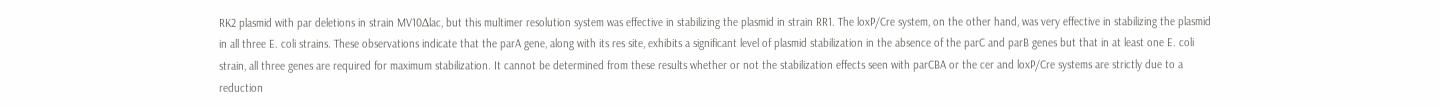RK2 plasmid with par deletions in strain MV10Δlac, but this multimer resolution system was effective in stabilizing the plasmid in strain RR1. The loxP/Cre system, on the other hand, was very effective in stabilizing the plasmid in all three E. coli strains. These observations indicate that the parA gene, along with its res site, exhibits a significant level of plasmid stabilization in the absence of the parC and parB genes but that in at least one E. coli strain, all three genes are required for maximum stabilization. It cannot be determined from these results whether or not the stabilization effects seen with parCBA or the cer and loxP/Cre systems are strictly due to a reduction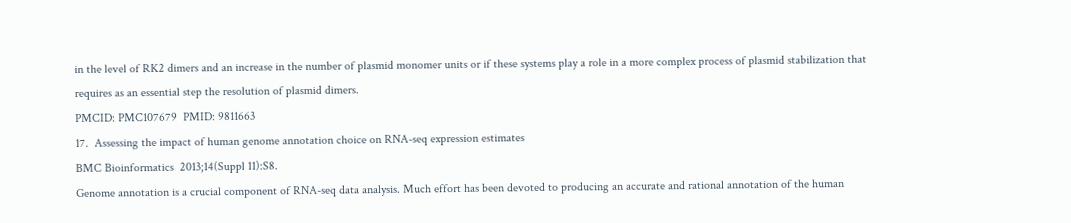in the level of RK2 dimers and an increase in the number of plasmid monomer units or if these systems play a role in a more complex process of plasmid stabilization that requires as an essential step the resolution of plasmid dimers.
PMCID: PMC107679  PMID: 9811663
17.  Assessing the impact of human genome annotation choice on RNA-seq expression estimates
BMC Bioinformatics  2013;14(Suppl 11):S8.
Genome annotation is a crucial component of RNA-seq data analysis. Much effort has been devoted to producing an accurate and rational annotation of the human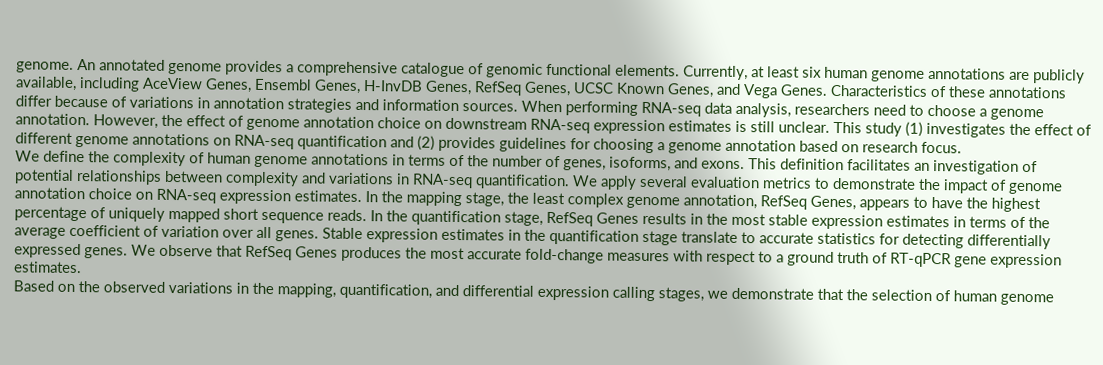genome. An annotated genome provides a comprehensive catalogue of genomic functional elements. Currently, at least six human genome annotations are publicly available, including AceView Genes, Ensembl Genes, H-InvDB Genes, RefSeq Genes, UCSC Known Genes, and Vega Genes. Characteristics of these annotations differ because of variations in annotation strategies and information sources. When performing RNA-seq data analysis, researchers need to choose a genome annotation. However, the effect of genome annotation choice on downstream RNA-seq expression estimates is still unclear. This study (1) investigates the effect of different genome annotations on RNA-seq quantification and (2) provides guidelines for choosing a genome annotation based on research focus.
We define the complexity of human genome annotations in terms of the number of genes, isoforms, and exons. This definition facilitates an investigation of potential relationships between complexity and variations in RNA-seq quantification. We apply several evaluation metrics to demonstrate the impact of genome annotation choice on RNA-seq expression estimates. In the mapping stage, the least complex genome annotation, RefSeq Genes, appears to have the highest percentage of uniquely mapped short sequence reads. In the quantification stage, RefSeq Genes results in the most stable expression estimates in terms of the average coefficient of variation over all genes. Stable expression estimates in the quantification stage translate to accurate statistics for detecting differentially expressed genes. We observe that RefSeq Genes produces the most accurate fold-change measures with respect to a ground truth of RT-qPCR gene expression estimates.
Based on the observed variations in the mapping, quantification, and differential expression calling stages, we demonstrate that the selection of human genome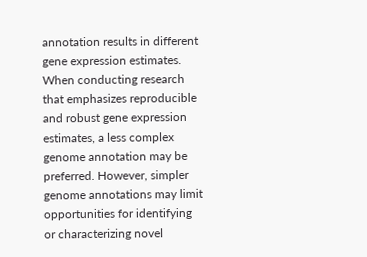annotation results in different gene expression estimates. When conducting research that emphasizes reproducible and robust gene expression estimates, a less complex genome annotation may be preferred. However, simpler genome annotations may limit opportunities for identifying or characterizing novel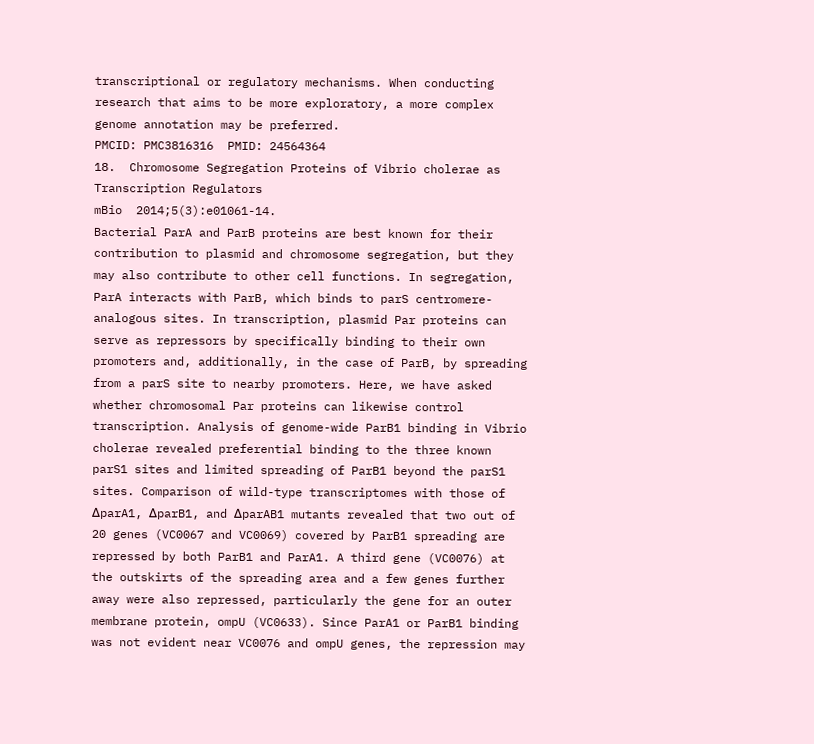transcriptional or regulatory mechanisms. When conducting research that aims to be more exploratory, a more complex genome annotation may be preferred.
PMCID: PMC3816316  PMID: 24564364
18.  Chromosome Segregation Proteins of Vibrio cholerae as Transcription Regulators
mBio  2014;5(3):e01061-14.
Bacterial ParA and ParB proteins are best known for their contribution to plasmid and chromosome segregation, but they may also contribute to other cell functions. In segregation, ParA interacts with ParB, which binds to parS centromere-analogous sites. In transcription, plasmid Par proteins can serve as repressors by specifically binding to their own promoters and, additionally, in the case of ParB, by spreading from a parS site to nearby promoters. Here, we have asked whether chromosomal Par proteins can likewise control transcription. Analysis of genome-wide ParB1 binding in Vibrio cholerae revealed preferential binding to the three known parS1 sites and limited spreading of ParB1 beyond the parS1 sites. Comparison of wild-type transcriptomes with those of ΔparA1, ΔparB1, and ΔparAB1 mutants revealed that two out of 20 genes (VC0067 and VC0069) covered by ParB1 spreading are repressed by both ParB1 and ParA1. A third gene (VC0076) at the outskirts of the spreading area and a few genes further away were also repressed, particularly the gene for an outer membrane protein, ompU (VC0633). Since ParA1 or ParB1 binding was not evident near VC0076 and ompU genes, the repression may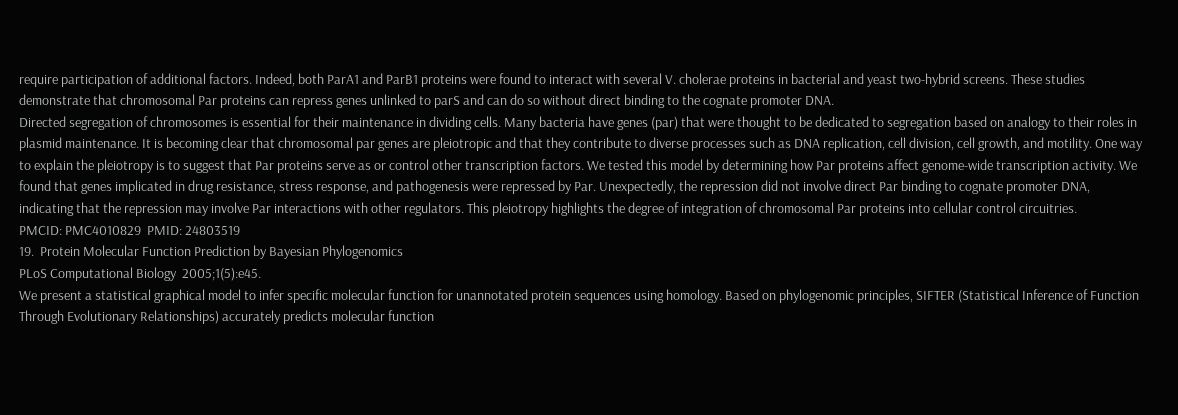require participation of additional factors. Indeed, both ParA1 and ParB1 proteins were found to interact with several V. cholerae proteins in bacterial and yeast two-hybrid screens. These studies demonstrate that chromosomal Par proteins can repress genes unlinked to parS and can do so without direct binding to the cognate promoter DNA.
Directed segregation of chromosomes is essential for their maintenance in dividing cells. Many bacteria have genes (par) that were thought to be dedicated to segregation based on analogy to their roles in plasmid maintenance. It is becoming clear that chromosomal par genes are pleiotropic and that they contribute to diverse processes such as DNA replication, cell division, cell growth, and motility. One way to explain the pleiotropy is to suggest that Par proteins serve as or control other transcription factors. We tested this model by determining how Par proteins affect genome-wide transcription activity. We found that genes implicated in drug resistance, stress response, and pathogenesis were repressed by Par. Unexpectedly, the repression did not involve direct Par binding to cognate promoter DNA, indicating that the repression may involve Par interactions with other regulators. This pleiotropy highlights the degree of integration of chromosomal Par proteins into cellular control circuitries.
PMCID: PMC4010829  PMID: 24803519
19.  Protein Molecular Function Prediction by Bayesian Phylogenomics
PLoS Computational Biology  2005;1(5):e45.
We present a statistical graphical model to infer specific molecular function for unannotated protein sequences using homology. Based on phylogenomic principles, SIFTER (Statistical Inference of Function Through Evolutionary Relationships) accurately predicts molecular function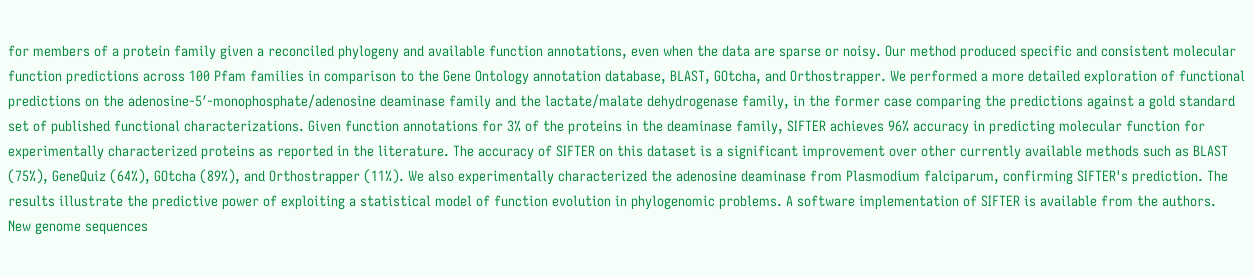for members of a protein family given a reconciled phylogeny and available function annotations, even when the data are sparse or noisy. Our method produced specific and consistent molecular function predictions across 100 Pfam families in comparison to the Gene Ontology annotation database, BLAST, GOtcha, and Orthostrapper. We performed a more detailed exploration of functional predictions on the adenosine-5′-monophosphate/adenosine deaminase family and the lactate/malate dehydrogenase family, in the former case comparing the predictions against a gold standard set of published functional characterizations. Given function annotations for 3% of the proteins in the deaminase family, SIFTER achieves 96% accuracy in predicting molecular function for experimentally characterized proteins as reported in the literature. The accuracy of SIFTER on this dataset is a significant improvement over other currently available methods such as BLAST (75%), GeneQuiz (64%), GOtcha (89%), and Orthostrapper (11%). We also experimentally characterized the adenosine deaminase from Plasmodium falciparum, confirming SIFTER's prediction. The results illustrate the predictive power of exploiting a statistical model of function evolution in phylogenomic problems. A software implementation of SIFTER is available from the authors.
New genome sequences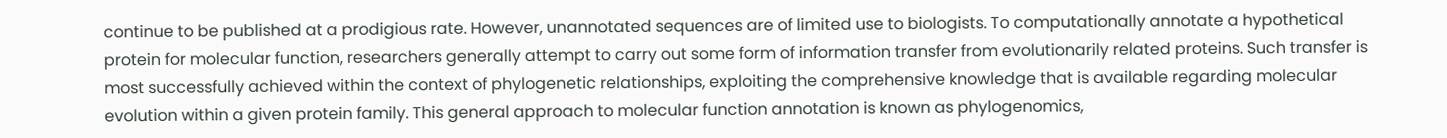continue to be published at a prodigious rate. However, unannotated sequences are of limited use to biologists. To computationally annotate a hypothetical protein for molecular function, researchers generally attempt to carry out some form of information transfer from evolutionarily related proteins. Such transfer is most successfully achieved within the context of phylogenetic relationships, exploiting the comprehensive knowledge that is available regarding molecular evolution within a given protein family. This general approach to molecular function annotation is known as phylogenomics,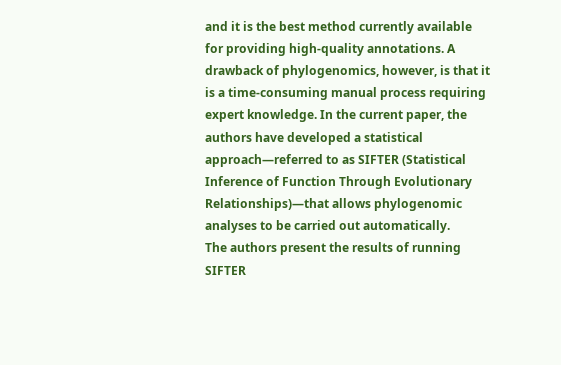and it is the best method currently available for providing high-quality annotations. A drawback of phylogenomics, however, is that it is a time-consuming manual process requiring expert knowledge. In the current paper, the authors have developed a statistical approach—referred to as SIFTER (Statistical Inference of Function Through Evolutionary Relationships)—that allows phylogenomic analyses to be carried out automatically.
The authors present the results of running SIFTER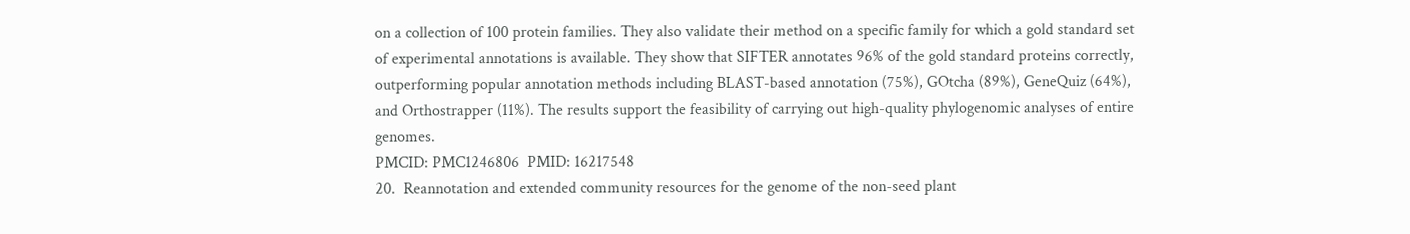on a collection of 100 protein families. They also validate their method on a specific family for which a gold standard set of experimental annotations is available. They show that SIFTER annotates 96% of the gold standard proteins correctly, outperforming popular annotation methods including BLAST-based annotation (75%), GOtcha (89%), GeneQuiz (64%), and Orthostrapper (11%). The results support the feasibility of carrying out high-quality phylogenomic analyses of entire genomes.
PMCID: PMC1246806  PMID: 16217548
20.  Reannotation and extended community resources for the genome of the non-seed plant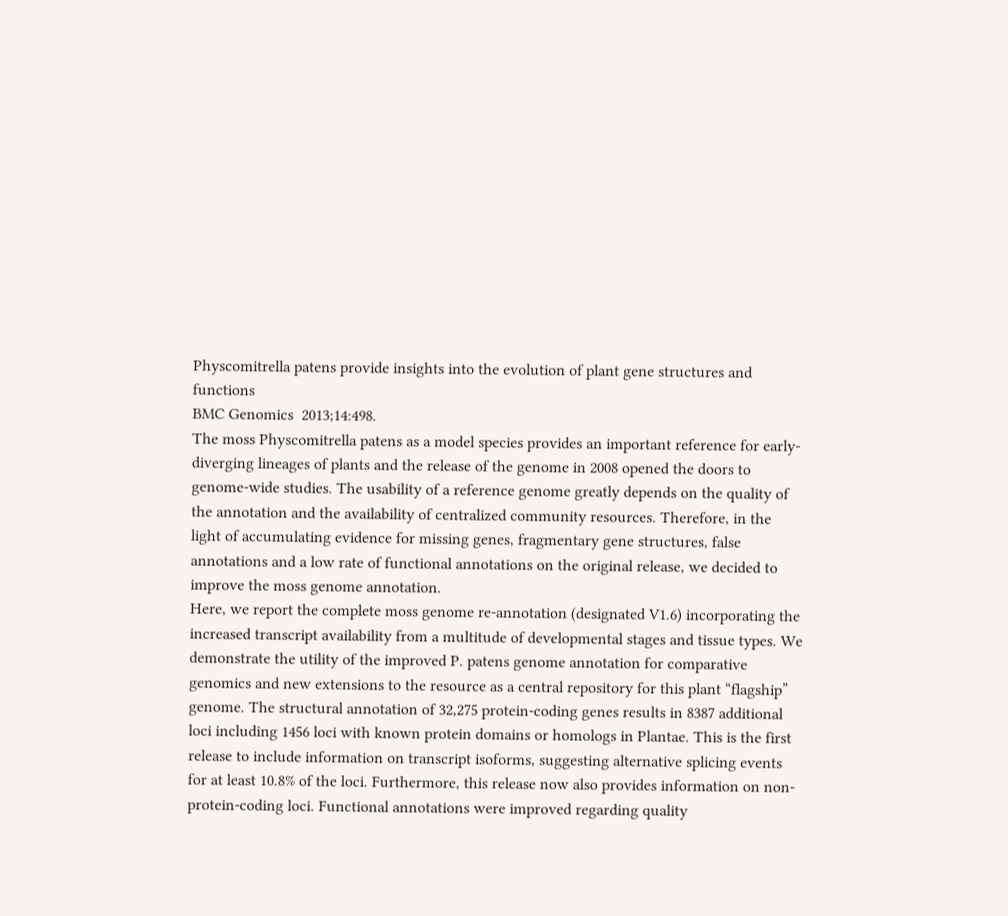Physcomitrella patens provide insights into the evolution of plant gene structures and functions
BMC Genomics  2013;14:498.
The moss Physcomitrella patens as a model species provides an important reference for early-diverging lineages of plants and the release of the genome in 2008 opened the doors to genome-wide studies. The usability of a reference genome greatly depends on the quality of the annotation and the availability of centralized community resources. Therefore, in the light of accumulating evidence for missing genes, fragmentary gene structures, false annotations and a low rate of functional annotations on the original release, we decided to improve the moss genome annotation.
Here, we report the complete moss genome re-annotation (designated V1.6) incorporating the increased transcript availability from a multitude of developmental stages and tissue types. We demonstrate the utility of the improved P. patens genome annotation for comparative genomics and new extensions to the resource as a central repository for this plant “flagship” genome. The structural annotation of 32,275 protein-coding genes results in 8387 additional loci including 1456 loci with known protein domains or homologs in Plantae. This is the first release to include information on transcript isoforms, suggesting alternative splicing events for at least 10.8% of the loci. Furthermore, this release now also provides information on non-protein-coding loci. Functional annotations were improved regarding quality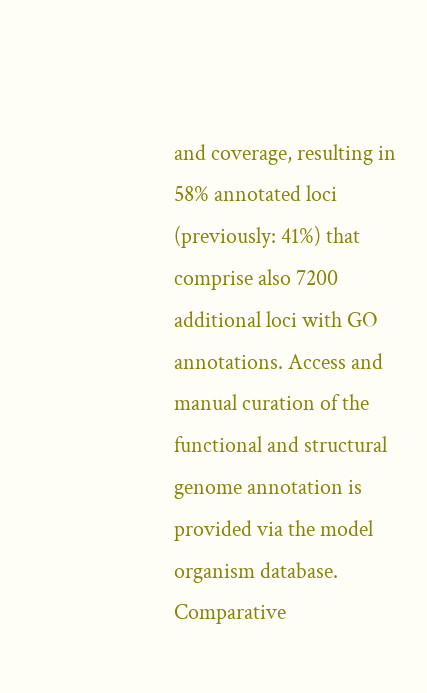and coverage, resulting in 58% annotated loci (previously: 41%) that comprise also 7200 additional loci with GO annotations. Access and manual curation of the functional and structural genome annotation is provided via the model organism database.
Comparative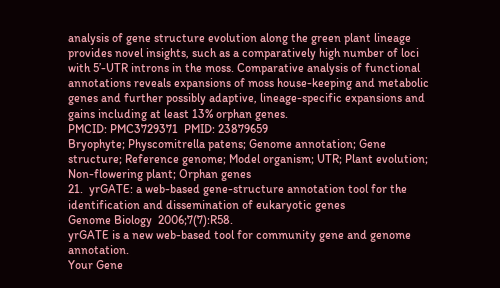analysis of gene structure evolution along the green plant lineage provides novel insights, such as a comparatively high number of loci with 5’-UTR introns in the moss. Comparative analysis of functional annotations reveals expansions of moss house-keeping and metabolic genes and further possibly adaptive, lineage-specific expansions and gains including at least 13% orphan genes.
PMCID: PMC3729371  PMID: 23879659
Bryophyte; Physcomitrella patens; Genome annotation; Gene structure; Reference genome; Model organism; UTR; Plant evolution; Non-flowering plant; Orphan genes
21.  yrGATE: a web-based gene-structure annotation tool for the identification and dissemination of eukaryotic genes
Genome Biology  2006;7(7):R58.
yrGATE is a new web-based tool for community gene and genome annotation.
Your Gene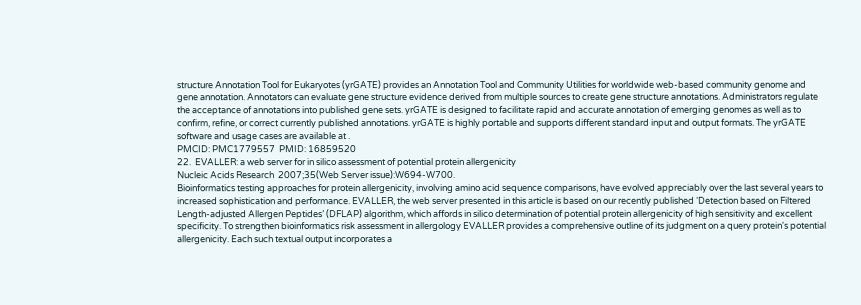structure Annotation Tool for Eukaryotes (yrGATE) provides an Annotation Tool and Community Utilities for worldwide web-based community genome and gene annotation. Annotators can evaluate gene structure evidence derived from multiple sources to create gene structure annotations. Administrators regulate the acceptance of annotations into published gene sets. yrGATE is designed to facilitate rapid and accurate annotation of emerging genomes as well as to confirm, refine, or correct currently published annotations. yrGATE is highly portable and supports different standard input and output formats. The yrGATE software and usage cases are available at .
PMCID: PMC1779557  PMID: 16859520
22.  EVALLER: a web server for in silico assessment of potential protein allergenicity
Nucleic Acids Research  2007;35(Web Server issue):W694-W700.
Bioinformatics testing approaches for protein allergenicity, involving amino acid sequence comparisons, have evolved appreciably over the last several years to increased sophistication and performance. EVALLER, the web server presented in this article is based on our recently published ‘Detection based on Filtered Length-adjusted Allergen Peptides’ (DFLAP) algorithm, which affords in silico determination of potential protein allergenicity of high sensitivity and excellent specificity. To strengthen bioinformatics risk assessment in allergology EVALLER provides a comprehensive outline of its judgment on a query protein's potential allergenicity. Each such textual output incorporates a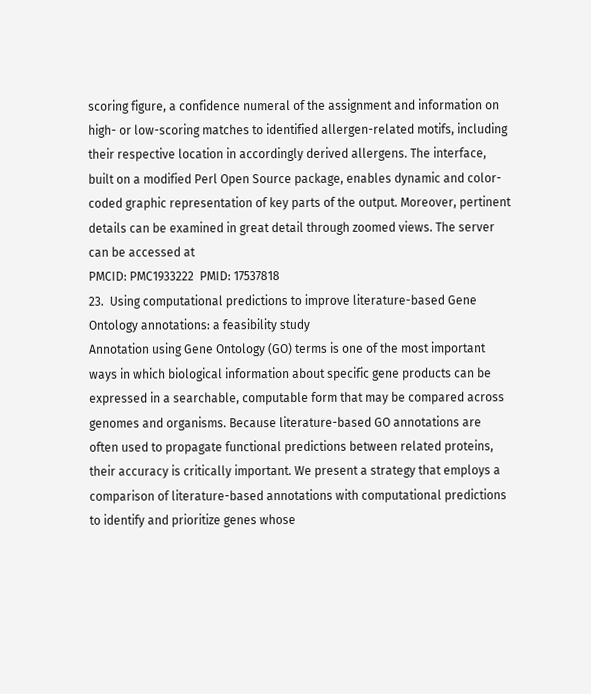scoring figure, a confidence numeral of the assignment and information on high- or low-scoring matches to identified allergen-related motifs, including their respective location in accordingly derived allergens. The interface, built on a modified Perl Open Source package, enables dynamic and color-coded graphic representation of key parts of the output. Moreover, pertinent details can be examined in great detail through zoomed views. The server can be accessed at
PMCID: PMC1933222  PMID: 17537818
23.  Using computational predictions to improve literature-based Gene Ontology annotations: a feasibility study
Annotation using Gene Ontology (GO) terms is one of the most important ways in which biological information about specific gene products can be expressed in a searchable, computable form that may be compared across genomes and organisms. Because literature-based GO annotations are often used to propagate functional predictions between related proteins, their accuracy is critically important. We present a strategy that employs a comparison of literature-based annotations with computational predictions to identify and prioritize genes whose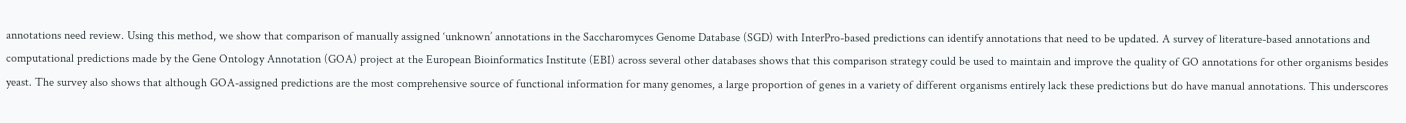annotations need review. Using this method, we show that comparison of manually assigned ‘unknown’ annotations in the Saccharomyces Genome Database (SGD) with InterPro-based predictions can identify annotations that need to be updated. A survey of literature-based annotations and computational predictions made by the Gene Ontology Annotation (GOA) project at the European Bioinformatics Institute (EBI) across several other databases shows that this comparison strategy could be used to maintain and improve the quality of GO annotations for other organisms besides yeast. The survey also shows that although GOA-assigned predictions are the most comprehensive source of functional information for many genomes, a large proportion of genes in a variety of different organisms entirely lack these predictions but do have manual annotations. This underscores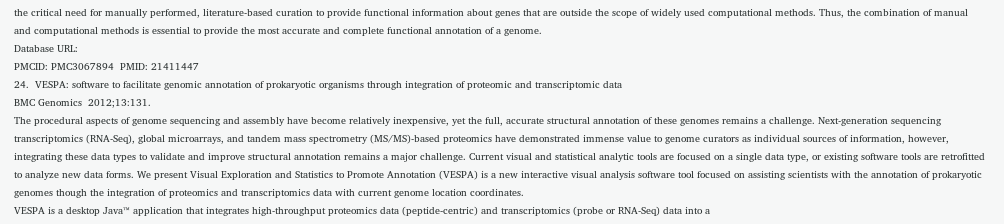the critical need for manually performed, literature-based curation to provide functional information about genes that are outside the scope of widely used computational methods. Thus, the combination of manual and computational methods is essential to provide the most accurate and complete functional annotation of a genome.
Database URL:
PMCID: PMC3067894  PMID: 21411447
24.  VESPA: software to facilitate genomic annotation of prokaryotic organisms through integration of proteomic and transcriptomic data
BMC Genomics  2012;13:131.
The procedural aspects of genome sequencing and assembly have become relatively inexpensive, yet the full, accurate structural annotation of these genomes remains a challenge. Next-generation sequencing transcriptomics (RNA-Seq), global microarrays, and tandem mass spectrometry (MS/MS)-based proteomics have demonstrated immense value to genome curators as individual sources of information, however, integrating these data types to validate and improve structural annotation remains a major challenge. Current visual and statistical analytic tools are focused on a single data type, or existing software tools are retrofitted to analyze new data forms. We present Visual Exploration and Statistics to Promote Annotation (VESPA) is a new interactive visual analysis software tool focused on assisting scientists with the annotation of prokaryotic genomes though the integration of proteomics and transcriptomics data with current genome location coordinates.
VESPA is a desktop Java™ application that integrates high-throughput proteomics data (peptide-centric) and transcriptomics (probe or RNA-Seq) data into a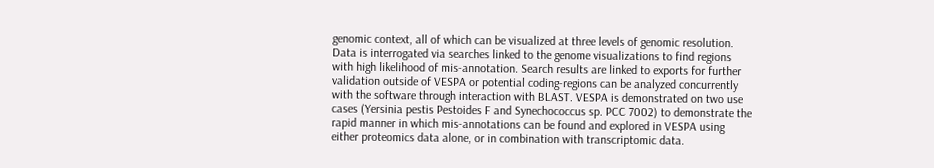genomic context, all of which can be visualized at three levels of genomic resolution. Data is interrogated via searches linked to the genome visualizations to find regions with high likelihood of mis-annotation. Search results are linked to exports for further validation outside of VESPA or potential coding-regions can be analyzed concurrently with the software through interaction with BLAST. VESPA is demonstrated on two use cases (Yersinia pestis Pestoides F and Synechococcus sp. PCC 7002) to demonstrate the rapid manner in which mis-annotations can be found and explored in VESPA using either proteomics data alone, or in combination with transcriptomic data.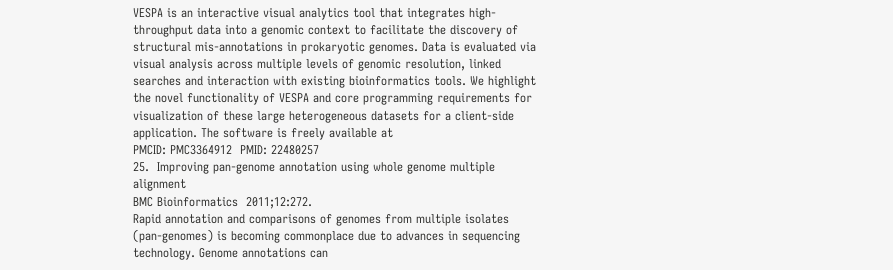VESPA is an interactive visual analytics tool that integrates high-throughput data into a genomic context to facilitate the discovery of structural mis-annotations in prokaryotic genomes. Data is evaluated via visual analysis across multiple levels of genomic resolution, linked searches and interaction with existing bioinformatics tools. We highlight the novel functionality of VESPA and core programming requirements for visualization of these large heterogeneous datasets for a client-side application. The software is freely available at
PMCID: PMC3364912  PMID: 22480257
25.  Improving pan-genome annotation using whole genome multiple alignment
BMC Bioinformatics  2011;12:272.
Rapid annotation and comparisons of genomes from multiple isolates (pan-genomes) is becoming commonplace due to advances in sequencing technology. Genome annotations can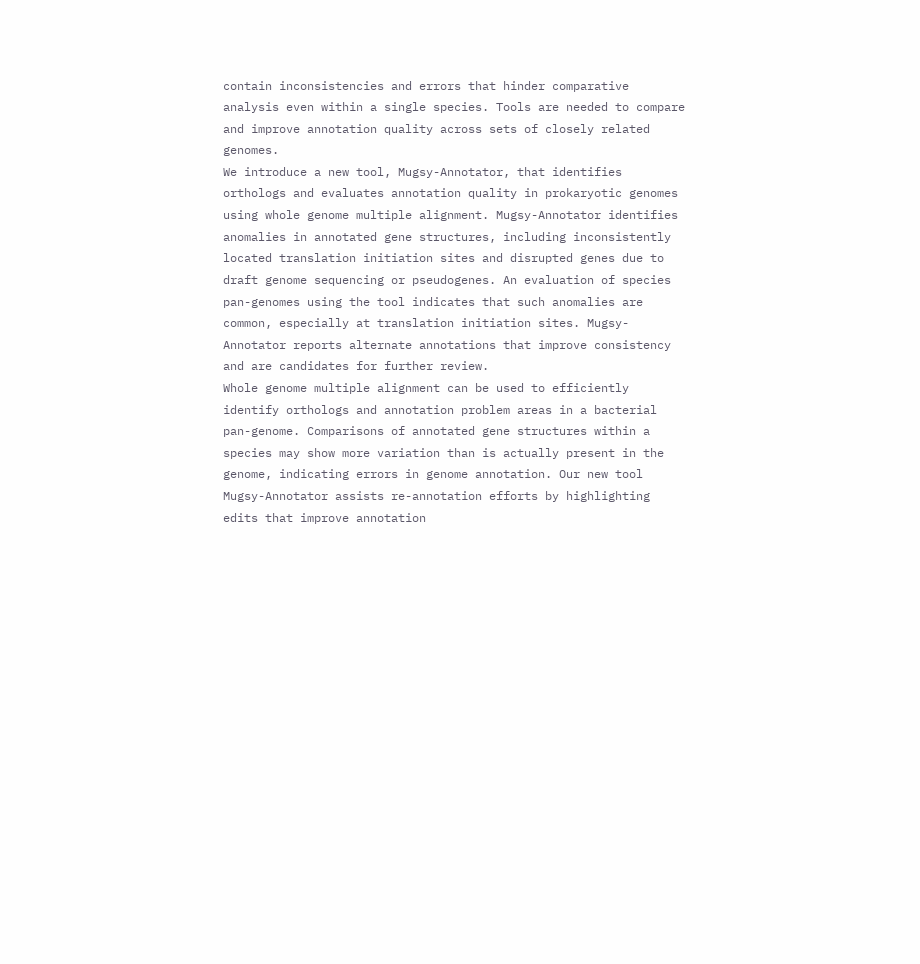contain inconsistencies and errors that hinder comparative analysis even within a single species. Tools are needed to compare and improve annotation quality across sets of closely related genomes.
We introduce a new tool, Mugsy-Annotator, that identifies orthologs and evaluates annotation quality in prokaryotic genomes using whole genome multiple alignment. Mugsy-Annotator identifies anomalies in annotated gene structures, including inconsistently located translation initiation sites and disrupted genes due to draft genome sequencing or pseudogenes. An evaluation of species pan-genomes using the tool indicates that such anomalies are common, especially at translation initiation sites. Mugsy-Annotator reports alternate annotations that improve consistency and are candidates for further review.
Whole genome multiple alignment can be used to efficiently identify orthologs and annotation problem areas in a bacterial pan-genome. Comparisons of annotated gene structures within a species may show more variation than is actually present in the genome, indicating errors in genome annotation. Our new tool Mugsy-Annotator assists re-annotation efforts by highlighting edits that improve annotation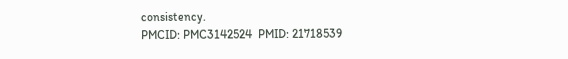consistency.
PMCID: PMC3142524  PMID: 21718539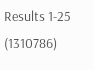Results 1-25 (1310786)